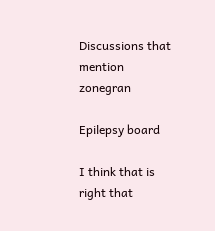Discussions that mention zonegran

Epilepsy board

I think that is right that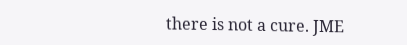there is not a cure. JME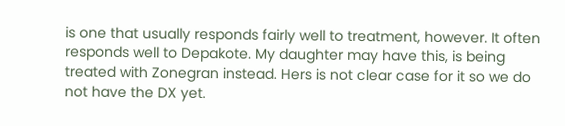is one that usually responds fairly well to treatment, however. It often responds well to Depakote. My daughter may have this, is being treated with Zonegran instead. Hers is not clear case for it so we do not have the DX yet.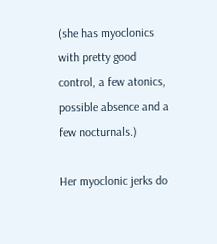(she has myoclonics with pretty good control, a few atonics, possible absence and a few nocturnals.)

Her myoclonic jerks do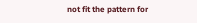not fit the pattern for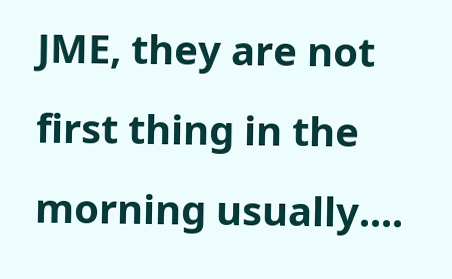JME, they are not first thing in the morning usually....